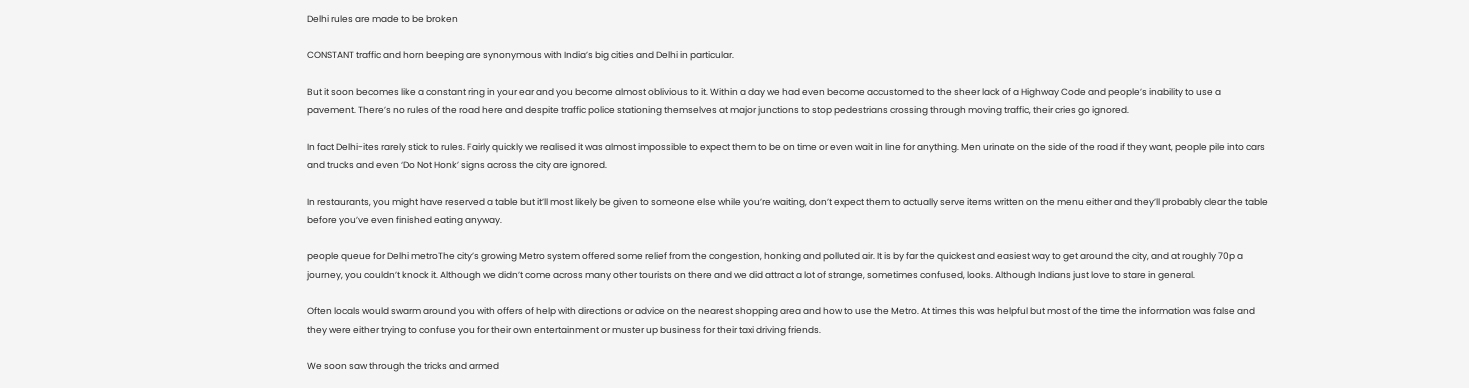Delhi rules are made to be broken

CONSTANT traffic and horn beeping are synonymous with India’s big cities and Delhi in particular.

But it soon becomes like a constant ring in your ear and you become almost oblivious to it. Within a day we had even become accustomed to the sheer lack of a Highway Code and people’s inability to use a pavement. There’s no rules of the road here and despite traffic police stationing themselves at major junctions to stop pedestrians crossing through moving traffic, their cries go ignored.

In fact Delhi-ites rarely stick to rules. Fairly quickly we realised it was almost impossible to expect them to be on time or even wait in line for anything. Men urinate on the side of the road if they want, people pile into cars and trucks and even ‘Do Not Honk’ signs across the city are ignored.

In restaurants, you might have reserved a table but it’ll most likely be given to someone else while you’re waiting, don’t expect them to actually serve items written on the menu either and they’ll probably clear the table before you’ve even finished eating anyway.

people queue for Delhi metroThe city’s growing Metro system offered some relief from the congestion, honking and polluted air. It is by far the quickest and easiest way to get around the city, and at roughly 70p a journey, you couldn’t knock it. Although we didn’t come across many other tourists on there and we did attract a lot of strange, sometimes confused, looks. Although Indians just love to stare in general.

Often locals would swarm around you with offers of help with directions or advice on the nearest shopping area and how to use the Metro. At times this was helpful but most of the time the information was false and they were either trying to confuse you for their own entertainment or muster up business for their taxi driving friends.

We soon saw through the tricks and armed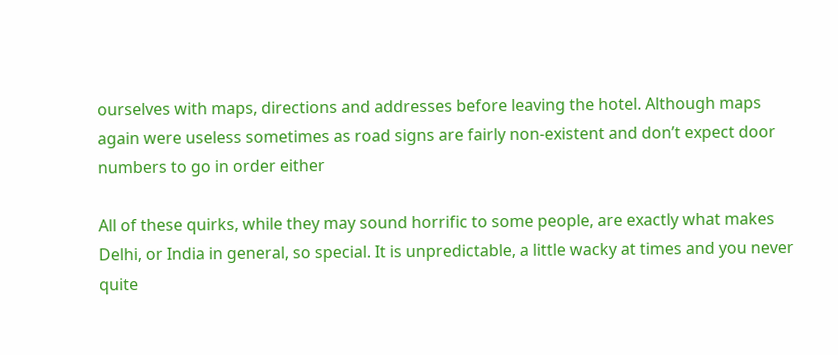ourselves with maps, directions and addresses before leaving the hotel. Although maps again were useless sometimes as road signs are fairly non-existent and don’t expect door numbers to go in order either

All of these quirks, while they may sound horrific to some people, are exactly what makes Delhi, or India in general, so special. It is unpredictable, a little wacky at times and you never quite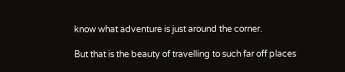know what adventure is just around the corner.

But that is the beauty of travelling to such far off places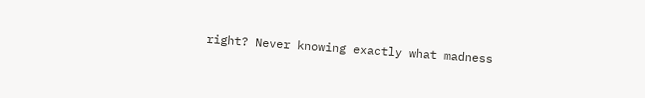right? Never knowing exactly what madness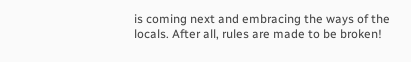is coming next and embracing the ways of the locals. After all, rules are made to be broken!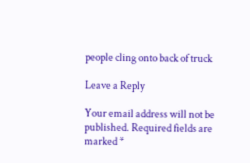people cling onto back of truck

Leave a Reply

Your email address will not be published. Required fields are marked *